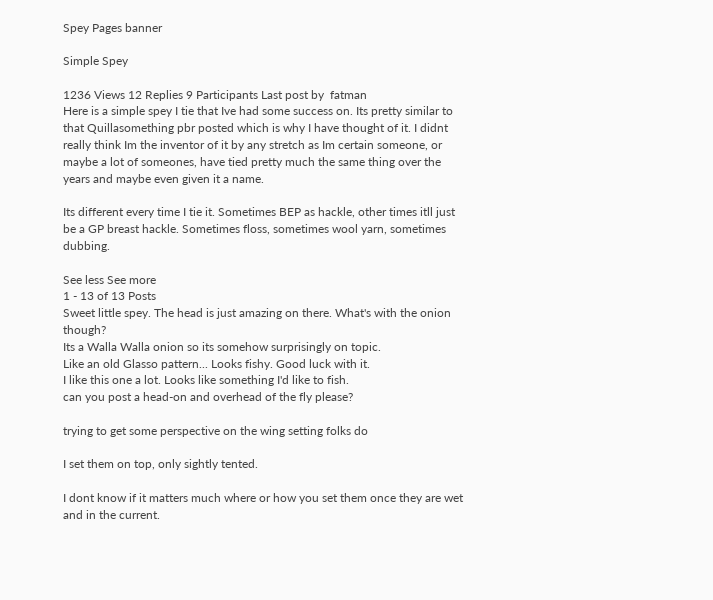Spey Pages banner

Simple Spey

1236 Views 12 Replies 9 Participants Last post by  fatman
Here is a simple spey I tie that Ive had some success on. Its pretty similar to that Quillasomething pbr posted which is why I have thought of it. I didnt really think Im the inventor of it by any stretch as Im certain someone, or maybe a lot of someones, have tied pretty much the same thing over the years and maybe even given it a name.

Its different every time I tie it. Sometimes BEP as hackle, other times itll just be a GP breast hackle. Sometimes floss, sometimes wool yarn, sometimes dubbing.

See less See more
1 - 13 of 13 Posts
Sweet little spey. The head is just amazing on there. What's with the onion though?
Its a Walla Walla onion so its somehow surprisingly on topic.
Like an old Glasso pattern... Looks fishy. Good luck with it.
I like this one a lot. Looks like something I'd like to fish.
can you post a head-on and overhead of the fly please?

trying to get some perspective on the wing setting folks do

I set them on top, only sightly tented.

I dont know if it matters much where or how you set them once they are wet and in the current.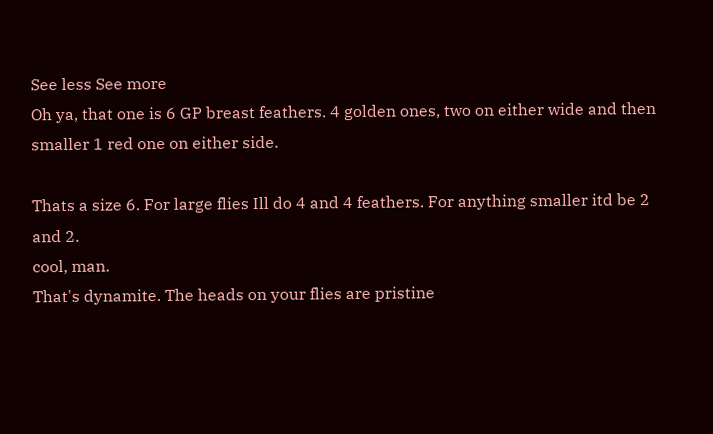See less See more
Oh ya, that one is 6 GP breast feathers. 4 golden ones, two on either wide and then smaller 1 red one on either side.

Thats a size 6. For large flies Ill do 4 and 4 feathers. For anything smaller itd be 2 and 2.
cool, man.
That's dynamite. The heads on your flies are pristine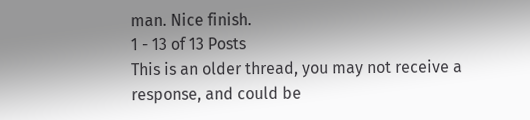man. Nice finish.
1 - 13 of 13 Posts
This is an older thread, you may not receive a response, and could be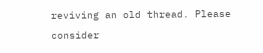reviving an old thread. Please consider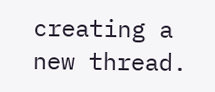creating a new thread.